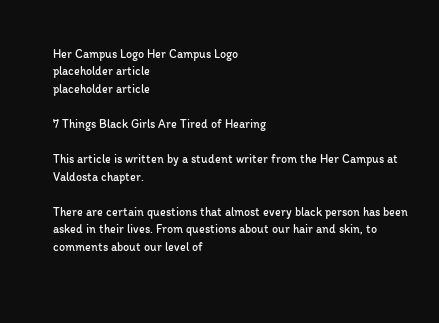Her Campus Logo Her Campus Logo
placeholder article
placeholder article

7 Things Black Girls Are Tired of Hearing

This article is written by a student writer from the Her Campus at Valdosta chapter.

There are certain questions that almost every black person has been asked in their lives. From questions about our hair and skin, to comments about our level of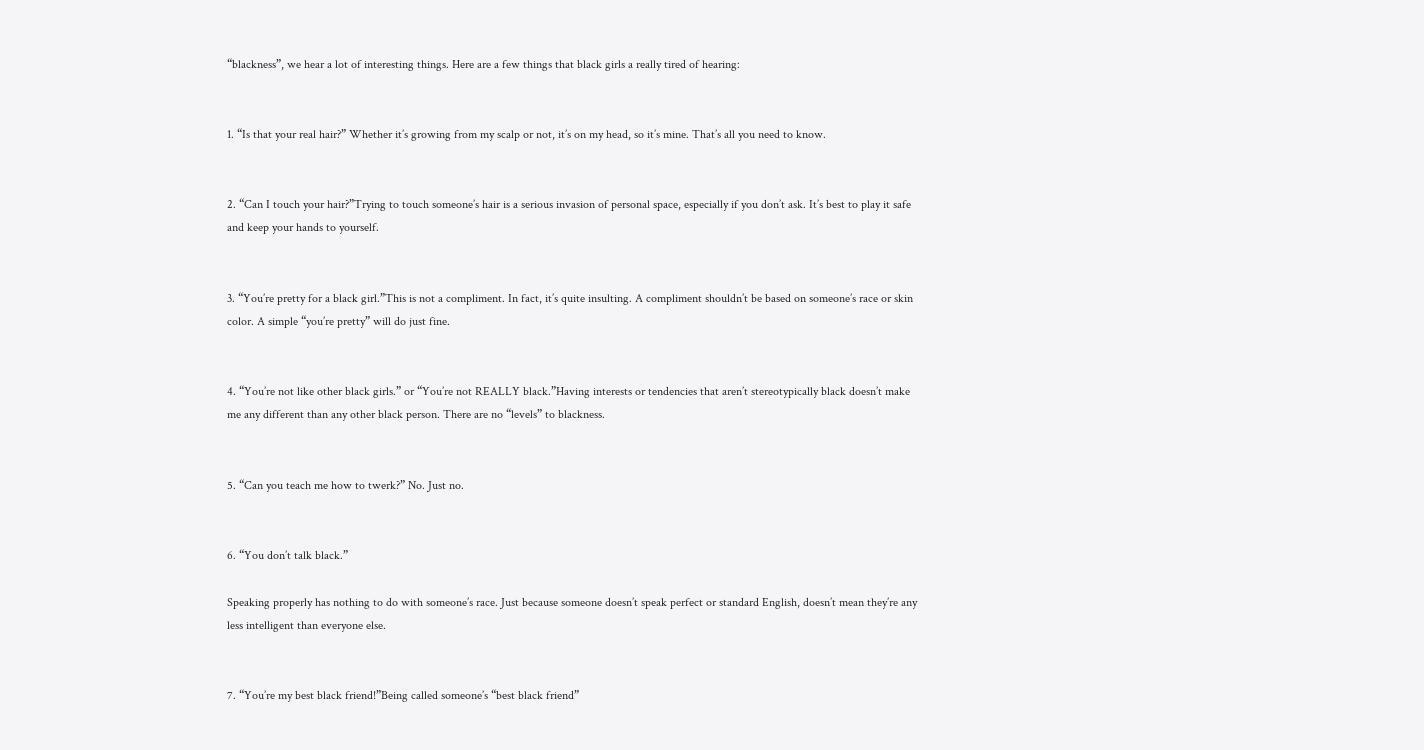“blackness”, we hear a lot of interesting things. Here are a few things that black girls a really tired of hearing:


1. “Is that your real hair?” Whether it’s growing from my scalp or not, it’s on my head, so it’s mine. That’s all you need to know.


2. “Can I touch your hair?”Trying to touch someone’s hair is a serious invasion of personal space, especially if you don’t ask. It’s best to play it safe and keep your hands to yourself.


3. “You’re pretty for a black girl.”This is not a compliment. In fact, it’s quite insulting. A compliment shouldn’t be based on someone’s race or skin color. A simple “you’re pretty” will do just fine.


4. “You’re not like other black girls.” or “You’re not REALLY black.”Having interests or tendencies that aren’t stereotypically black doesn’t make me any different than any other black person. There are no “levels” to blackness.


5. “Can you teach me how to twerk?” No. Just no.


6. “You don’t talk black.”

Speaking properly has nothing to do with someone’s race. Just because someone doesn’t speak perfect or standard English, doesn’t mean they’re any less intelligent than everyone else.


7. “You’re my best black friend!”Being called someone’s “best black friend”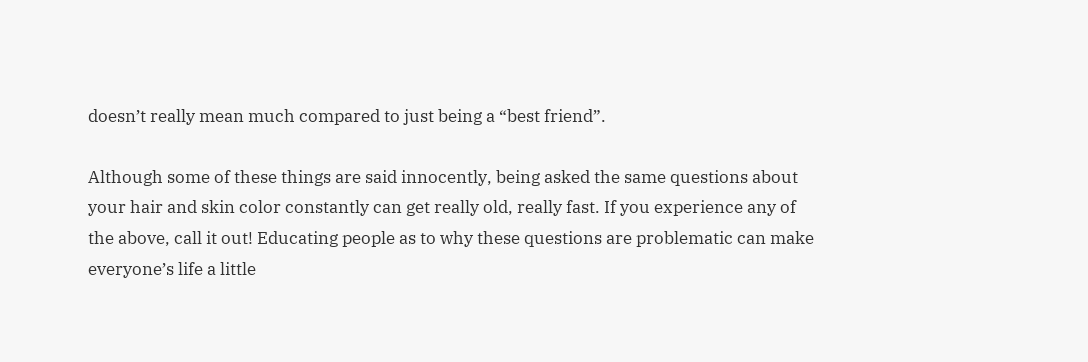doesn’t really mean much compared to just being a “best friend”.

Although some of these things are said innocently, being asked the same questions about your hair and skin color constantly can get really old, really fast. If you experience any of the above, call it out! Educating people as to why these questions are problematic can make everyone’s life a little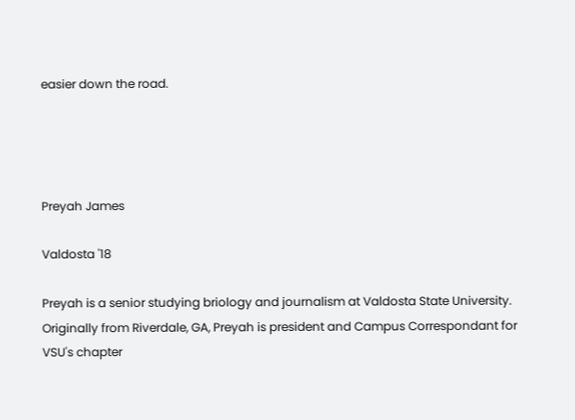easier down the road.




Preyah James

Valdosta '18

Preyah is a senior studying briology and journalism at Valdosta State University. Originally from Riverdale, GA, Preyah is president and Campus Correspondant for VSU's chapter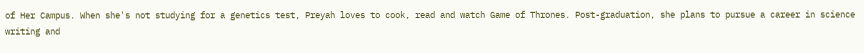of Her Campus. When she's not studying for a genetics test, Preyah loves to cook, read and watch Game of Thrones. Post-graduation, she plans to pursue a career in science writing and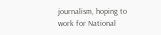journalism, hoping to work for National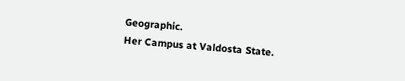Geographic.
Her Campus at Valdosta State.